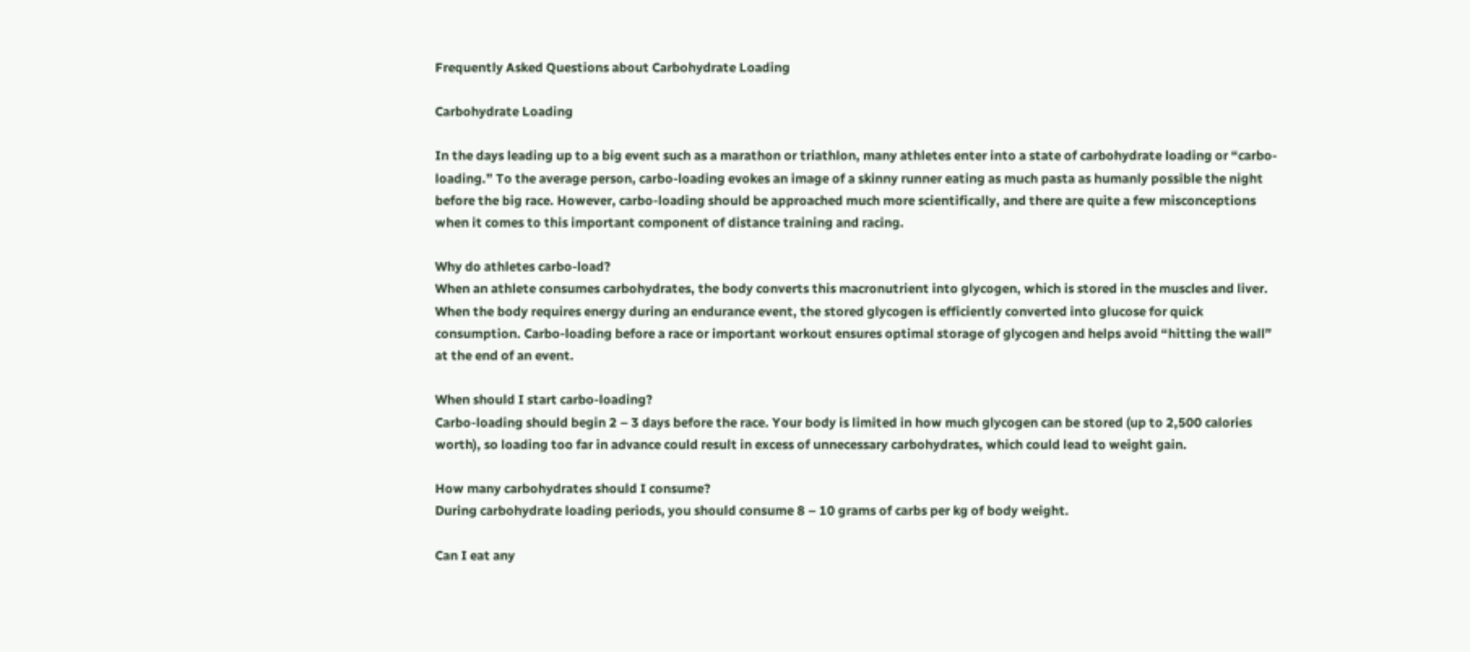Frequently Asked Questions about Carbohydrate Loading

Carbohydrate Loading

In the days leading up to a big event such as a marathon or triathlon, many athletes enter into a state of carbohydrate loading or “carbo-loading.” To the average person, carbo-loading evokes an image of a skinny runner eating as much pasta as humanly possible the night before the big race. However, carbo-loading should be approached much more scientifically, and there are quite a few misconceptions when it comes to this important component of distance training and racing.

Why do athletes carbo-load?
When an athlete consumes carbohydrates, the body converts this macronutrient into glycogen, which is stored in the muscles and liver. When the body requires energy during an endurance event, the stored glycogen is efficiently converted into glucose for quick consumption. Carbo-loading before a race or important workout ensures optimal storage of glycogen and helps avoid “hitting the wall” at the end of an event.

When should I start carbo-loading?
Carbo-loading should begin 2 – 3 days before the race. Your body is limited in how much glycogen can be stored (up to 2,500 calories worth), so loading too far in advance could result in excess of unnecessary carbohydrates, which could lead to weight gain.

How many carbohydrates should I consume?
During carbohydrate loading periods, you should consume 8 – 10 grams of carbs per kg of body weight.

Can I eat any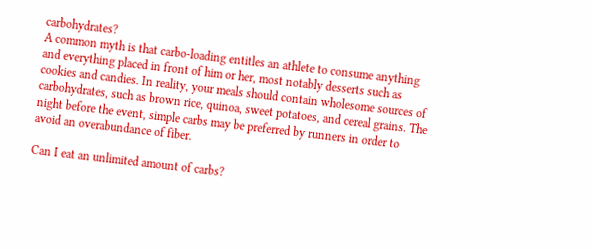carbohydrates?
A common myth is that carbo-loading entitles an athlete to consume anything and everything placed in front of him or her, most notably desserts such as cookies and candies. In reality, your meals should contain wholesome sources of carbohydrates, such as brown rice, quinoa, sweet potatoes, and cereal grains. The night before the event, simple carbs may be preferred by runners in order to avoid an overabundance of fiber.

Can I eat an unlimited amount of carbs?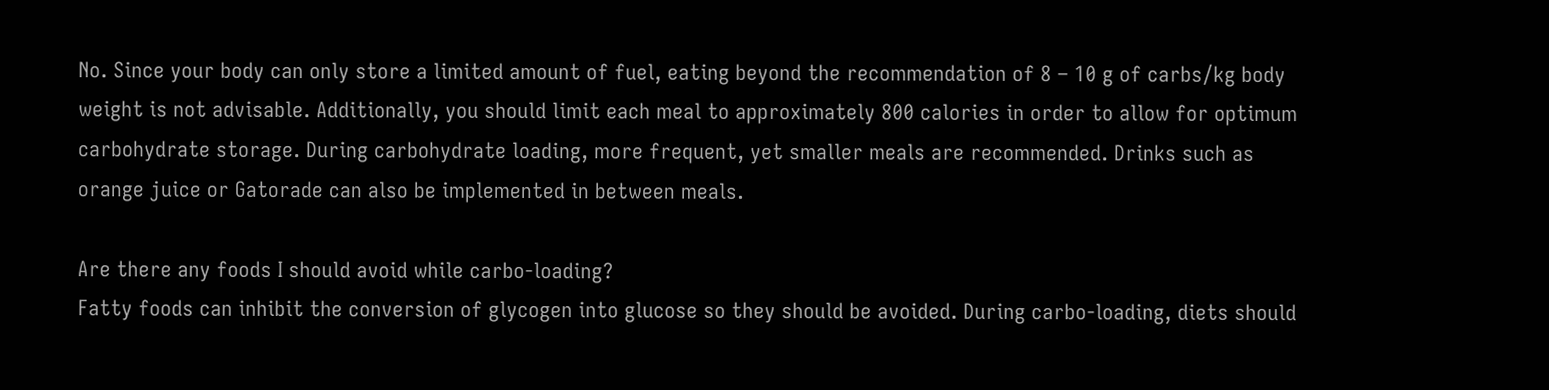No. Since your body can only store a limited amount of fuel, eating beyond the recommendation of 8 – 10 g of carbs/kg body weight is not advisable. Additionally, you should limit each meal to approximately 800 calories in order to allow for optimum carbohydrate storage. During carbohydrate loading, more frequent, yet smaller meals are recommended. Drinks such as orange juice or Gatorade can also be implemented in between meals.

Are there any foods I should avoid while carbo-loading?
Fatty foods can inhibit the conversion of glycogen into glucose so they should be avoided. During carbo-loading, diets should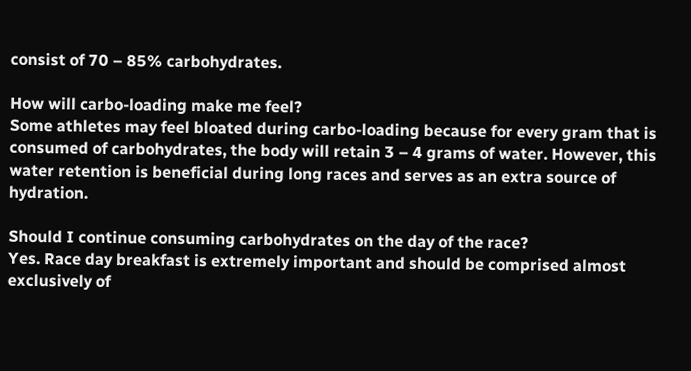consist of 70 – 85% carbohydrates.

How will carbo-loading make me feel?
Some athletes may feel bloated during carbo-loading because for every gram that is consumed of carbohydrates, the body will retain 3 – 4 grams of water. However, this water retention is beneficial during long races and serves as an extra source of hydration.

Should I continue consuming carbohydrates on the day of the race?
Yes. Race day breakfast is extremely important and should be comprised almost exclusively of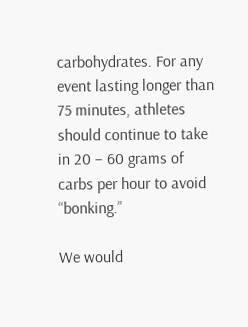carbohydrates. For any event lasting longer than 75 minutes, athletes should continue to take in 20 – 60 grams of carbs per hour to avoid “bonking.”

We would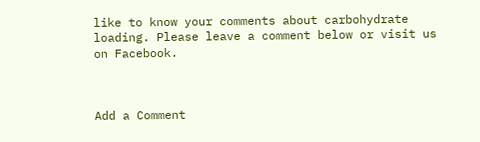like to know your comments about carbohydrate loading. Please leave a comment below or visit us on Facebook.



Add a Comment